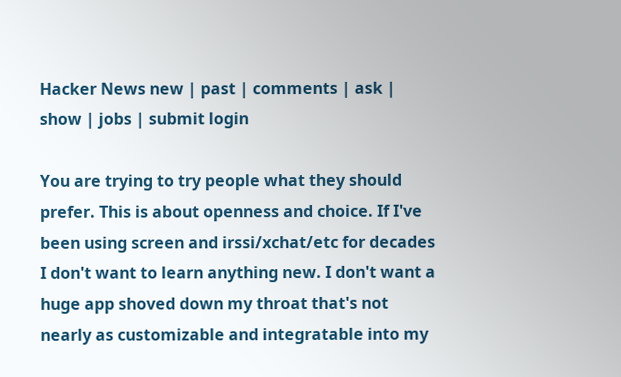Hacker News new | past | comments | ask | show | jobs | submit login

You are trying to try people what they should prefer. This is about openness and choice. If I've been using screen and irssi/xchat/etc for decades I don't want to learn anything new. I don't want a huge app shoved down my throat that's not nearly as customizable and integratable into my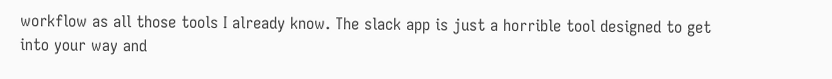workflow as all those tools I already know. The slack app is just a horrible tool designed to get into your way and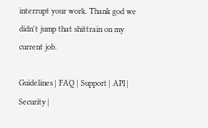interrupt your work. Thank god we didn't jump that shittrain on my current job.

Guidelines | FAQ | Support | API | Security |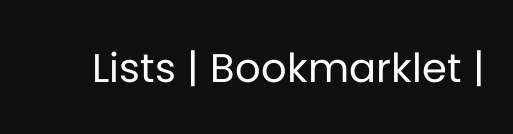Lists | Bookmarklet |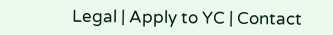Legal | Apply to YC | Contact